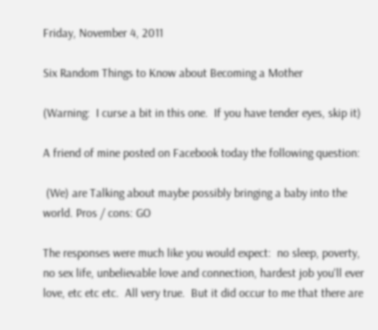Friday, November 4, 2011

Six Random Things to Know about Becoming a Mother

(Warning:  I curse a bit in this one.  If you have tender eyes, skip it)

A friend of mine posted on Facebook today the following question:

 (We) are Talking about maybe possibly bringing a baby into the world. Pros / cons: GO

The responses were much like you would expect:  no sleep, poverty, no sex life, unbelievable love and connection, hardest job you'll ever love, etc etc etc.  All very true.  But it did occur to me that there are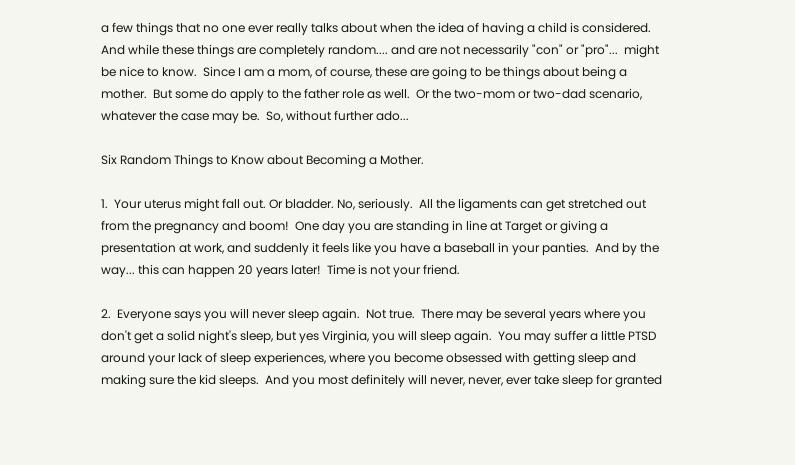a few things that no one ever really talks about when the idea of having a child is considered.  And while these things are completely random.... and are not necessarily "con" or "pro"...  might be nice to know.  Since I am a mom, of course, these are going to be things about being a mother.  But some do apply to the father role as well.  Or the two-mom or two-dad scenario, whatever the case may be.  So, without further ado...

Six Random Things to Know about Becoming a Mother.

1.  Your uterus might fall out. Or bladder. No, seriously.  All the ligaments can get stretched out from the pregnancy and boom!  One day you are standing in line at Target or giving a presentation at work, and suddenly it feels like you have a baseball in your panties.  And by the way... this can happen 20 years later!  Time is not your friend.

2.  Everyone says you will never sleep again.  Not true.  There may be several years where you don't get a solid night's sleep, but yes Virginia, you will sleep again.  You may suffer a little PTSD around your lack of sleep experiences, where you become obsessed with getting sleep and making sure the kid sleeps.  And you most definitely will never, never, ever take sleep for granted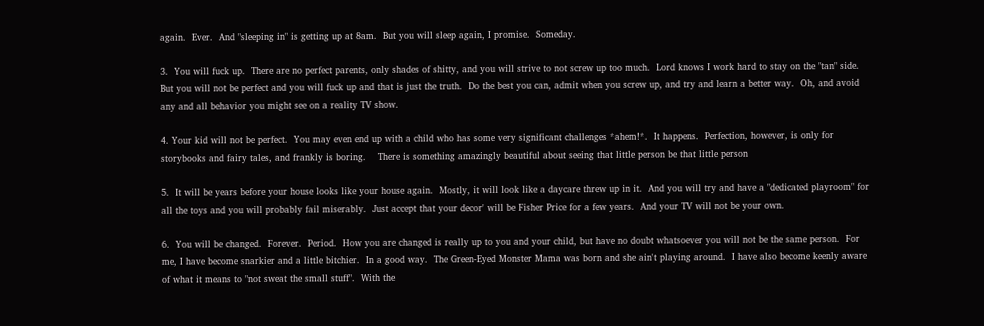again.  Ever.  And "sleeping in" is getting up at 8am.  But you will sleep again, I promise.  Someday.

3.  You will fuck up.  There are no perfect parents, only shades of shitty, and you will strive to not screw up too much.  Lord knows I work hard to stay on the "tan" side.  But you will not be perfect and you will fuck up and that is just the truth.  Do the best you can, admit when you screw up, and try and learn a better way.  Oh, and avoid any and all behavior you might see on a reality TV show.

4. Your kid will not be perfect.  You may even end up with a child who has some very significant challenges *ahem!*.  It happens.  Perfection, however, is only for storybooks and fairy tales, and frankly is boring.    There is something amazingly beautiful about seeing that little person be that little person

5.  It will be years before your house looks like your house again.  Mostly, it will look like a daycare threw up in it.  And you will try and have a "dedicated playroom" for all the toys and you will probably fail miserably.  Just accept that your decor' will be Fisher Price for a few years.  And your TV will not be your own.

6.  You will be changed.  Forever.  Period.  How you are changed is really up to you and your child, but have no doubt whatsoever you will not be the same person.  For me, I have become snarkier and a little bitchier.  In a good way.  The Green-Eyed Monster Mama was born and she ain't playing around.  I have also become keenly aware of what it means to "not sweat the small stuff".  With the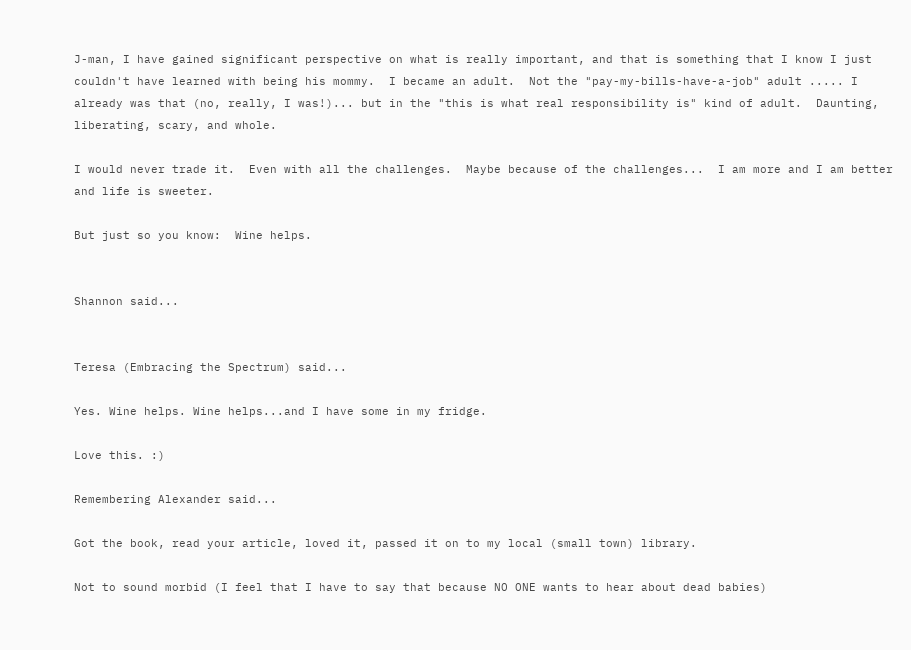J-man, I have gained significant perspective on what is really important, and that is something that I know I just couldn't have learned with being his mommy.  I became an adult.  Not the "pay-my-bills-have-a-job" adult ..... I already was that (no, really, I was!)... but in the "this is what real responsibility is" kind of adult.  Daunting, liberating, scary, and whole.

I would never trade it.  Even with all the challenges.  Maybe because of the challenges...  I am more and I am better and life is sweeter.

But just so you know:  Wine helps.


Shannon said...


Teresa (Embracing the Spectrum) said...

Yes. Wine helps. Wine helps...and I have some in my fridge.

Love this. :)

Remembering Alexander said...

Got the book, read your article, loved it, passed it on to my local (small town) library.

Not to sound morbid (I feel that I have to say that because NO ONE wants to hear about dead babies)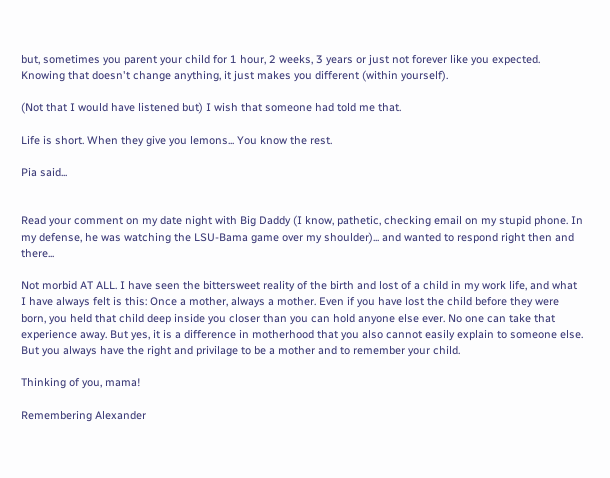but, sometimes you parent your child for 1 hour, 2 weeks, 3 years or just not forever like you expected. Knowing that doesn't change anything, it just makes you different (within yourself).

(Not that I would have listened but) I wish that someone had told me that.

Life is short. When they give you lemons... You know the rest.

Pia said...


Read your comment on my date night with Big Daddy (I know, pathetic, checking email on my stupid phone. In my defense, he was watching the LSU-Bama game over my shoulder)... and wanted to respond right then and there...

Not morbid AT ALL. I have seen the bittersweet reality of the birth and lost of a child in my work life, and what I have always felt is this: Once a mother, always a mother. Even if you have lost the child before they were born, you held that child deep inside you closer than you can hold anyone else ever. No one can take that experience away. But yes, it is a difference in motherhood that you also cannot easily explain to someone else. But you always have the right and privilage to be a mother and to remember your child.

Thinking of you, mama!

Remembering Alexander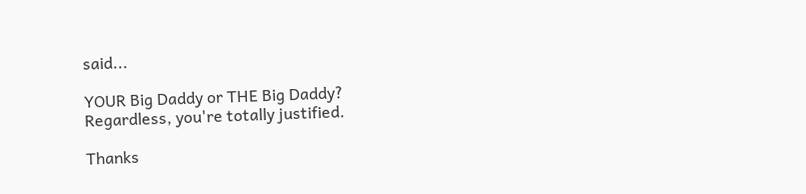said...

YOUR Big Daddy or THE Big Daddy? Regardless, you're totally justified.

Thanks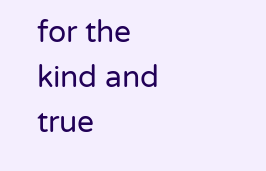for the kind and true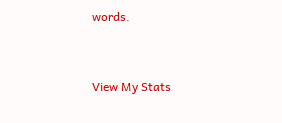words.


View My Stats